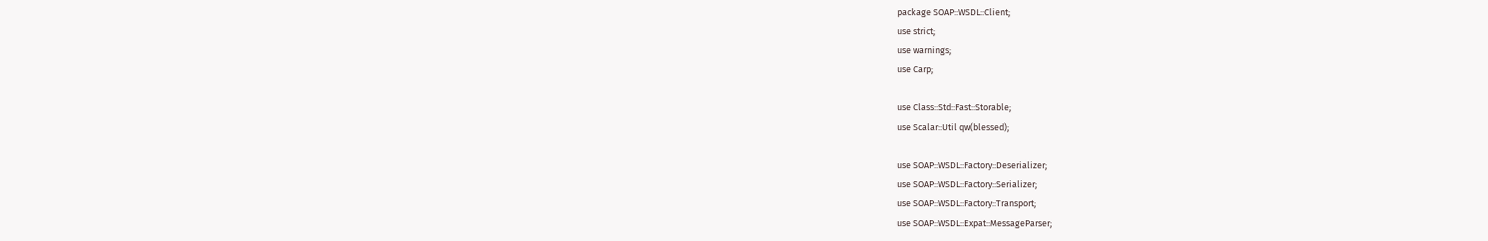package SOAP::WSDL::Client;
use strict;
use warnings;
use Carp;

use Class::Std::Fast::Storable;
use Scalar::Util qw(blessed);

use SOAP::WSDL::Factory::Deserializer;
use SOAP::WSDL::Factory::Serializer;
use SOAP::WSDL::Factory::Transport;
use SOAP::WSDL::Expat::MessageParser;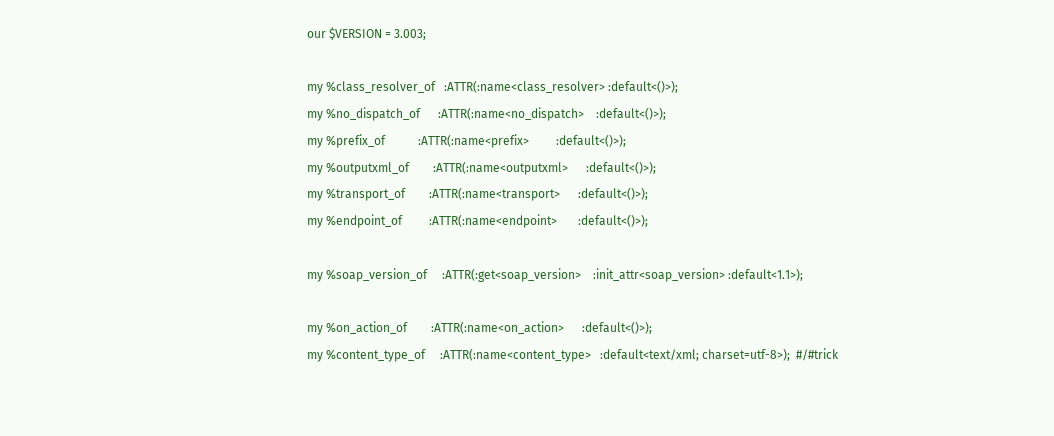our $VERSION = 3.003;

my %class_resolver_of   :ATTR(:name<class_resolver> :default<()>);
my %no_dispatch_of      :ATTR(:name<no_dispatch>    :default<()>);
my %prefix_of           :ATTR(:name<prefix>         :default<()>);
my %outputxml_of        :ATTR(:name<outputxml>      :default<()>);
my %transport_of        :ATTR(:name<transport>      :default<()>);
my %endpoint_of         :ATTR(:name<endpoint>       :default<()>);

my %soap_version_of     :ATTR(:get<soap_version>    :init_attr<soap_version> :default<1.1>);

my %on_action_of        :ATTR(:name<on_action>      :default<()>);
my %content_type_of     :ATTR(:name<content_type>   :default<text/xml; charset=utf-8>);  #/#trick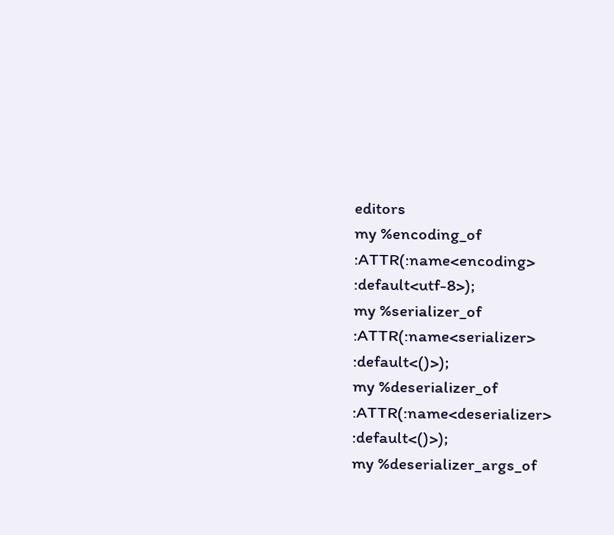editors
my %encoding_of         :ATTR(:name<encoding>       :default<utf-8>);
my %serializer_of       :ATTR(:name<serializer>     :default<()>);
my %deserializer_of     :ATTR(:name<deserializer>   :default<()>);
my %deserializer_args_of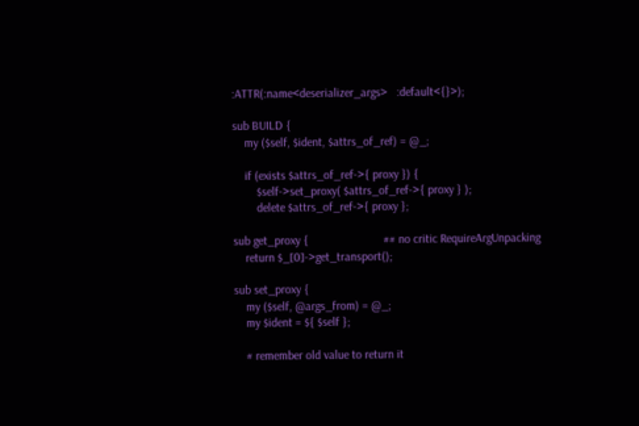:ATTR(:name<deserializer_args>   :default<{}>);

sub BUILD {
    my ($self, $ident, $attrs_of_ref) = @_;

    if (exists $attrs_of_ref->{ proxy }) {
        $self->set_proxy( $attrs_of_ref->{ proxy } );
        delete $attrs_of_ref->{ proxy };

sub get_proxy {                         ## no critic RequireArgUnpacking
    return $_[0]->get_transport();

sub set_proxy {
    my ($self, @args_from) = @_;
    my $ident = ${ $self };

    # remember old value to return it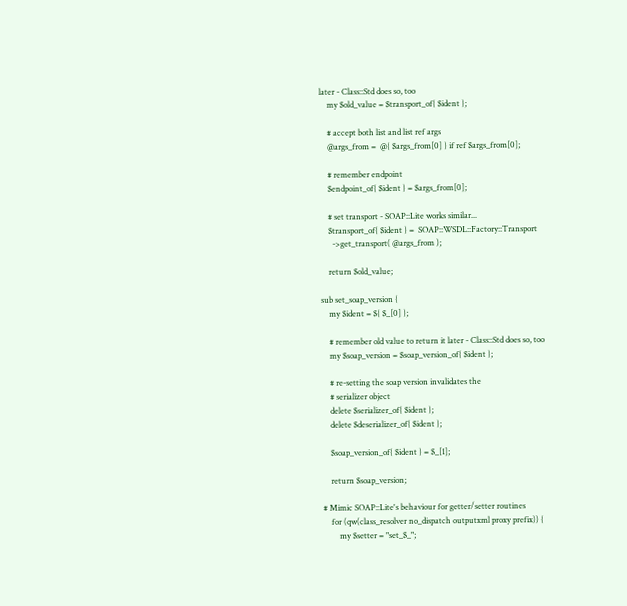later - Class::Std does so, too
    my $old_value = $transport_of{ $ident };

    # accept both list and list ref args
    @args_from =  @{ $args_from[0] } if ref $args_from[0];

    # remember endpoint
    $endpoint_of{ $ident } = $args_from[0];

    # set transport - SOAP::Lite works similar...
    $transport_of{ $ident } =  SOAP::WSDL::Factory::Transport
      ->get_transport( @args_from );

    return $old_value;

sub set_soap_version {
    my $ident = ${ $_[0] };

    # remember old value to return it later - Class::Std does so, too
    my $soap_version = $soap_version_of{ $ident };

    # re-setting the soap version invalidates the
    # serializer object
    delete $serializer_of{ $ident };
    delete $deserializer_of{ $ident };

    $soap_version_of{ $ident } = $_[1];

    return $soap_version;

# Mimic SOAP::Lite's behaviour for getter/setter routines
    for (qw(class_resolver no_dispatch outputxml proxy prefix)) {
        my $setter = "set_$_";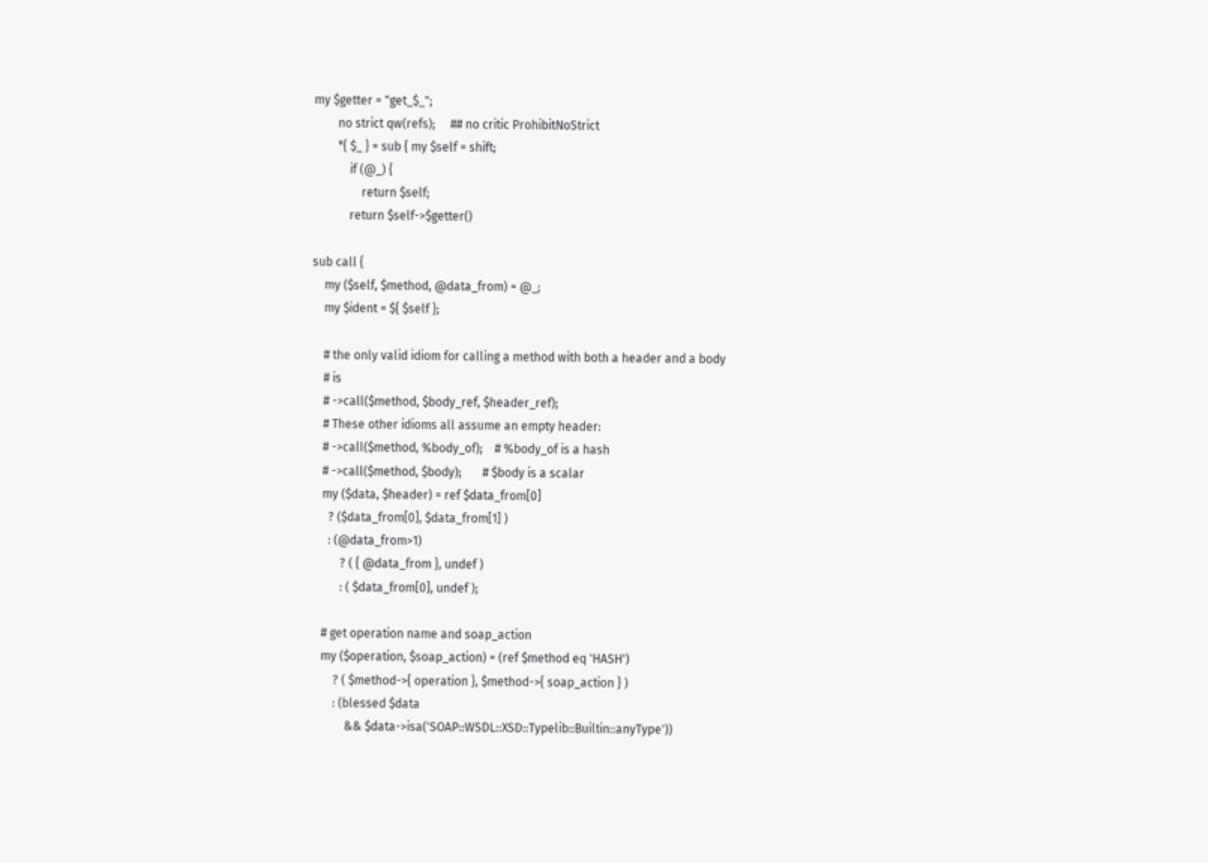my $getter = "get_$_";
        no strict qw(refs);     ## no critic ProhibitNoStrict
        *{ $_ } = sub { my $self = shift;
            if (@_) {
                return $self;
            return $self->$getter()

sub call {
    my ($self, $method, @data_from) = @_;
    my $ident = ${ $self };

    # the only valid idiom for calling a method with both a header and a body
    # is
    # ->call($method, $body_ref, $header_ref);
    # These other idioms all assume an empty header:
    # ->call($method, %body_of);    # %body_of is a hash
    # ->call($method, $body);       # $body is a scalar
    my ($data, $header) = ref $data_from[0]
      ? ($data_from[0], $data_from[1] )
      : (@data_from>1)
          ? ( { @data_from }, undef )
          : ( $data_from[0], undef );

    # get operation name and soap_action
    my ($operation, $soap_action) = (ref $method eq 'HASH')
        ? ( $method->{ operation }, $method->{ soap_action } )
        : (blessed $data
            && $data->isa('SOAP::WSDL::XSD::Typelib::Builtin::anyType'))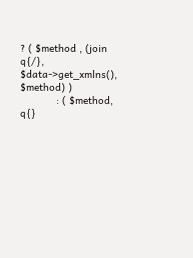? ( $method , (join q{/}, $data->get_xmlns(), $method) )
            : ( $method, q{}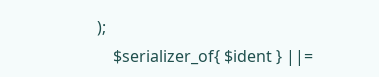);
    $serializer_of{ $ident } ||=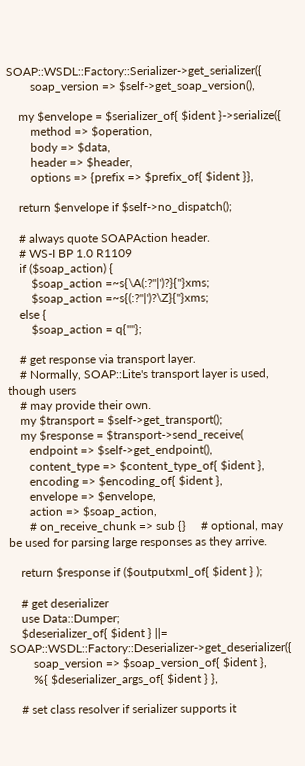SOAP::WSDL::Factory::Serializer->get_serializer({
        soap_version => $self->get_soap_version(),

    my $envelope = $serializer_of{ $ident }->serialize({
        method => $operation,
        body => $data,
        header => $header,
        options => {prefix => $prefix_of{ $ident }},

    return $envelope if $self->no_dispatch();

    # always quote SOAPAction header.
    # WS-I BP 1.0 R1109
    if ($soap_action) {
        $soap_action =~s{\A(:?"|')?}{"}xms;
        $soap_action =~s{(:?"|')?\Z}{"}xms;
    else {
        $soap_action = q{""};

    # get response via transport layer.
    # Normally, SOAP::Lite's transport layer is used, though users
    # may provide their own.
    my $transport = $self->get_transport();
    my $response = $transport->send_receive(
       endpoint => $self->get_endpoint(),
       content_type => $content_type_of{ $ident },
       encoding => $encoding_of{ $ident },
       envelope => $envelope,
       action => $soap_action,
       # on_receive_chunk => sub {}     # optional, may be used for parsing large responses as they arrive.

    return $response if ($outputxml_of{ $ident } );

    # get deserializer
    use Data::Dumper;
    $deserializer_of{ $ident } ||= SOAP::WSDL::Factory::Deserializer->get_deserializer({
        soap_version => $soap_version_of{ $ident },
        %{ $deserializer_args_of{ $ident } },

    # set class resolver if serializer supports it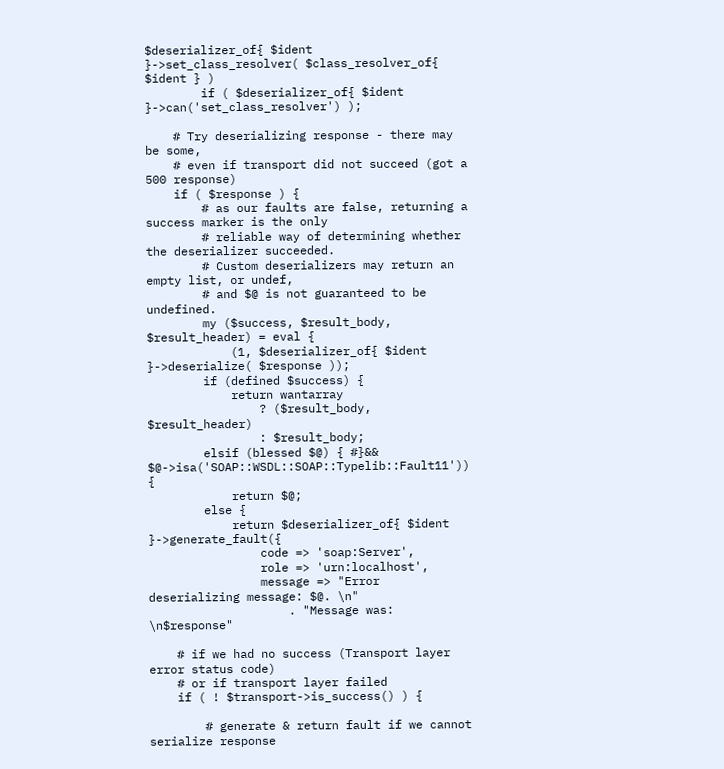$deserializer_of{ $ident }->set_class_resolver( $class_resolver_of{ $ident } )
        if ( $deserializer_of{ $ident }->can('set_class_resolver') );

    # Try deserializing response - there may be some,
    # even if transport did not succeed (got a 500 response)
    if ( $response ) {
        # as our faults are false, returning a success marker is the only
        # reliable way of determining whether the deserializer succeeded.
        # Custom deserializers may return an empty list, or undef,
        # and $@ is not guaranteed to be undefined.
        my ($success, $result_body, $result_header) = eval {
            (1, $deserializer_of{ $ident }->deserialize( $response ));
        if (defined $success) {
            return wantarray
                ? ($result_body, $result_header)
                : $result_body;
        elsif (blessed $@) { #}&& $@->isa('SOAP::WSDL::SOAP::Typelib::Fault11')) {
            return $@;
        else {
            return $deserializer_of{ $ident }->generate_fault({
                code => 'soap:Server',
                role => 'urn:localhost',
                message => "Error deserializing message: $@. \n"
                    . "Message was: \n$response"

    # if we had no success (Transport layer error status code)
    # or if transport layer failed
    if ( ! $transport->is_success() ) {

        # generate & return fault if we cannot serialize response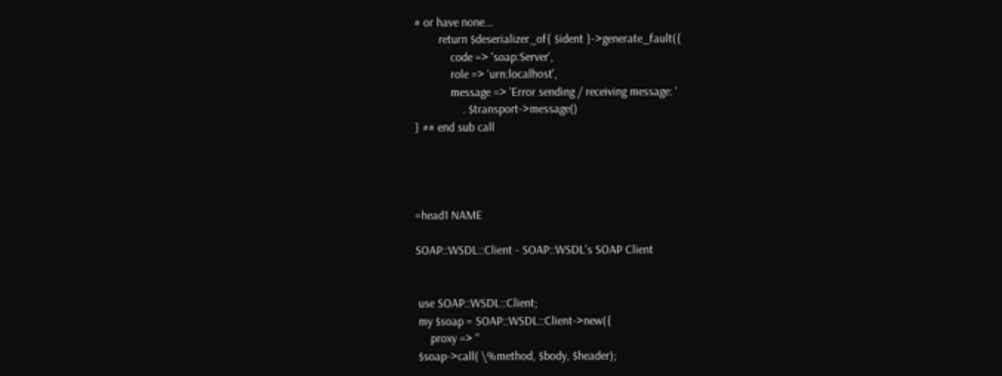# or have none...
        return $deserializer_of{ $ident }->generate_fault({
            code => 'soap:Server',
            role => 'urn:localhost',
            message => 'Error sending / receiving message: '
                . $transport->message()
} ## end sub call




=head1 NAME

SOAP::WSDL::Client - SOAP::WSDL's SOAP Client


 use SOAP::WSDL::Client;
 my $soap = SOAP::WSDL::Client->new({
     proxy => ''
 $soap->call( \%method, $body, $header);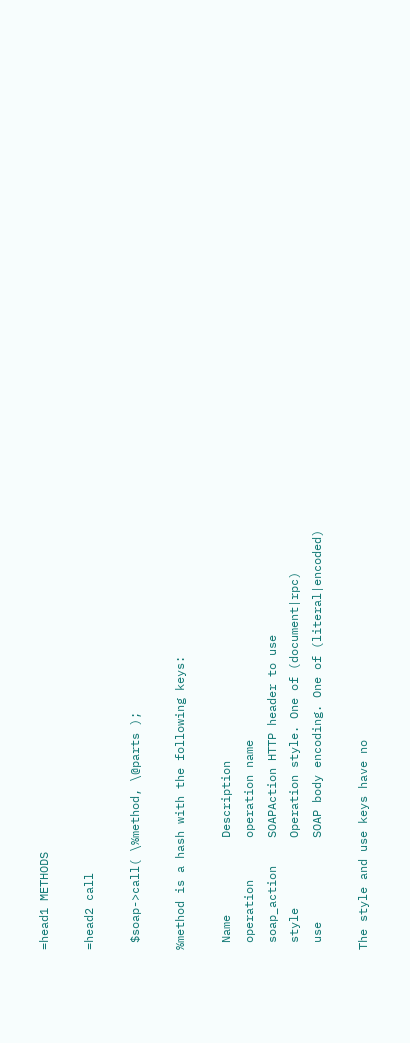=head1 METHODS

=head2 call

 $soap->call( \%method, \@parts );

%method is a hash with the following keys:

 Name           Description
 operation      operation name
 soap_action    SOAPAction HTTP header to use
 style          Operation style. One of (document|rpc)
 use            SOAP body encoding. One of (literal|encoded)

The style and use keys have no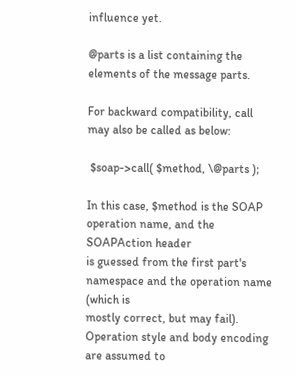influence yet.

@parts is a list containing the elements of the message parts.

For backward compatibility, call may also be called as below:

 $soap->call( $method, \@parts );

In this case, $method is the SOAP operation name, and the SOAPAction header
is guessed from the first part's namespace and the operation name (which is
mostly correct, but may fail). Operation style and body encoding are assumed to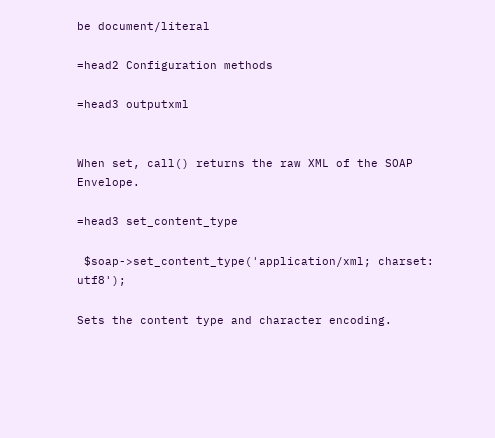be document/literal

=head2 Configuration methods

=head3 outputxml


When set, call() returns the raw XML of the SOAP Envelope.

=head3 set_content_type

 $soap->set_content_type('application/xml; charset: utf8');

Sets the content type and character encoding.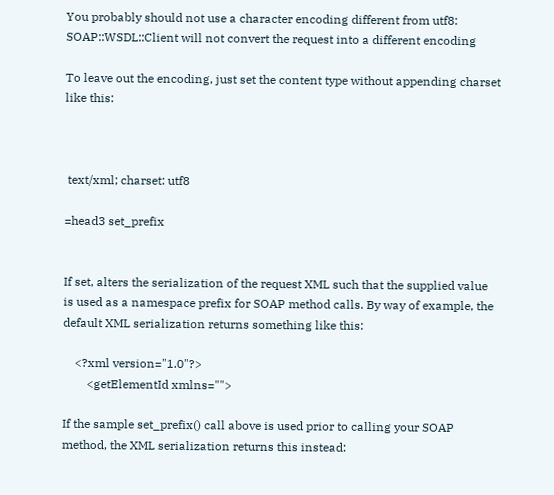You probably should not use a character encoding different from utf8:
SOAP::WSDL::Client will not convert the request into a different encoding

To leave out the encoding, just set the content type without appending charset
like this:



 text/xml; charset: utf8

=head3 set_prefix


If set, alters the serialization of the request XML such that the supplied value is used as a namespace prefix for SOAP method calls. By way of example, the default XML serialization returns something like this:

    <?xml version="1.0"?>
        <getElementId xmlns="">

If the sample set_prefix() call above is used prior to calling your SOAP method, the XML serialization returns this instead: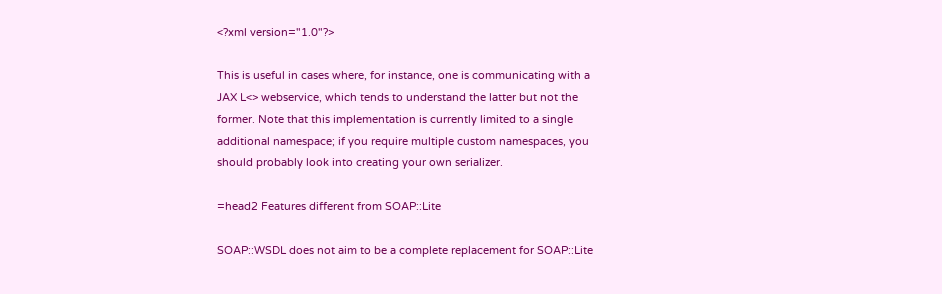<?xml version="1.0"?>

This is useful in cases where, for instance, one is communicating with a JAX L<> webservice, which tends to understand the latter but not the former. Note that this implementation is currently limited to a single additional namespace; if you require multiple custom namespaces, you should probably look into creating your own serializer.

=head2 Features different from SOAP::Lite

SOAP::WSDL does not aim to be a complete replacement for SOAP::Lite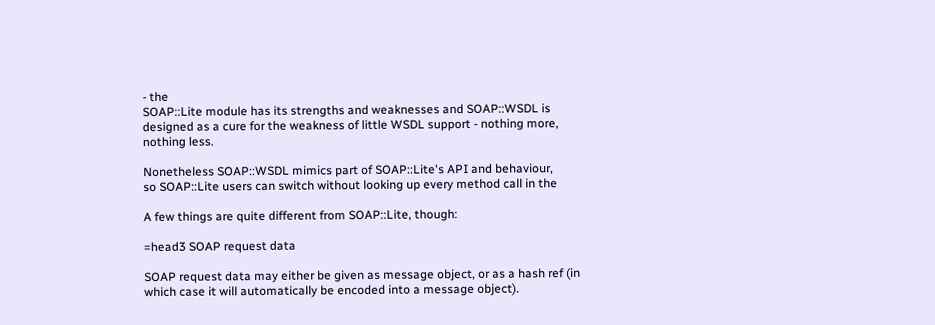- the
SOAP::Lite module has its strengths and weaknesses and SOAP::WSDL is
designed as a cure for the weakness of little WSDL support - nothing more,
nothing less.

Nonetheless SOAP::WSDL mimics part of SOAP::Lite's API and behaviour,
so SOAP::Lite users can switch without looking up every method call in the

A few things are quite different from SOAP::Lite, though:

=head3 SOAP request data

SOAP request data may either be given as message object, or as a hash ref (in
which case it will automatically be encoded into a message object).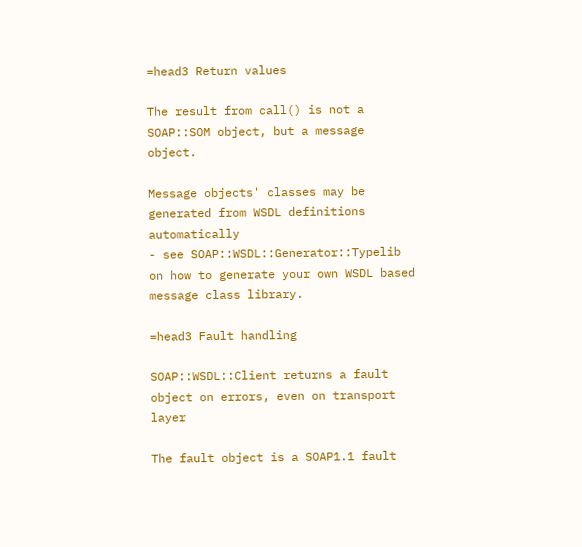=head3 Return values

The result from call() is not a SOAP::SOM object, but a message object.

Message objects' classes may be generated from WSDL definitions automatically
- see SOAP::WSDL::Generator::Typelib on how to generate your own WSDL based
message class library.

=head3 Fault handling

SOAP::WSDL::Client returns a fault object on errors, even on transport layer

The fault object is a SOAP1.1 fault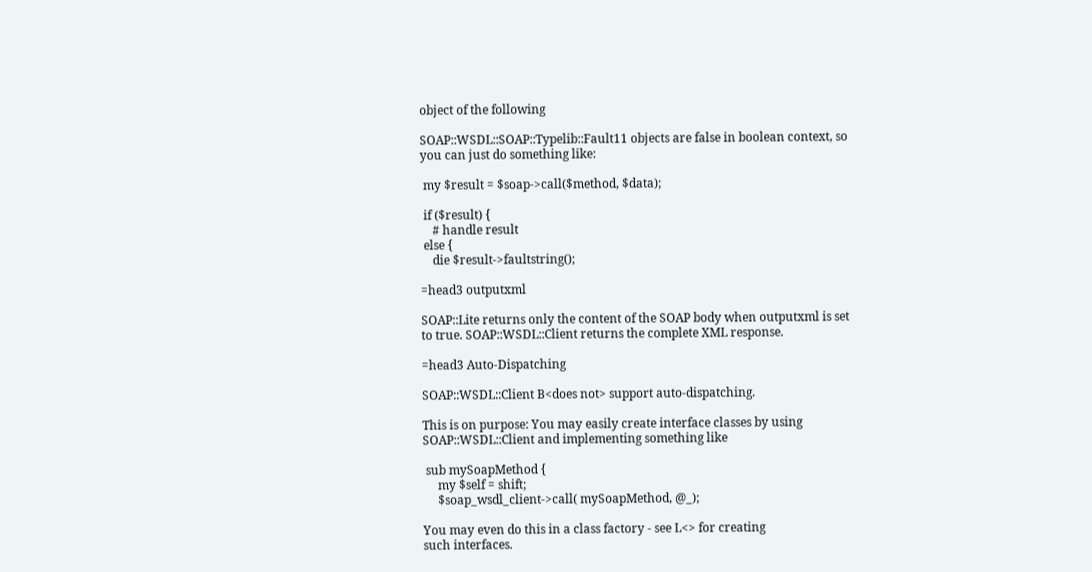object of the following

SOAP::WSDL::SOAP::Typelib::Fault11 objects are false in boolean context, so
you can just do something like:

 my $result = $soap->call($method, $data);

 if ($result) {
    # handle result
 else {
    die $result->faultstring();

=head3 outputxml

SOAP::Lite returns only the content of the SOAP body when outputxml is set
to true. SOAP::WSDL::Client returns the complete XML response.

=head3 Auto-Dispatching

SOAP::WSDL::Client B<does not> support auto-dispatching.

This is on purpose: You may easily create interface classes by using
SOAP::WSDL::Client and implementing something like

 sub mySoapMethod {
     my $self = shift;
     $soap_wsdl_client->call( mySoapMethod, @_);

You may even do this in a class factory - see L<> for creating
such interfaces.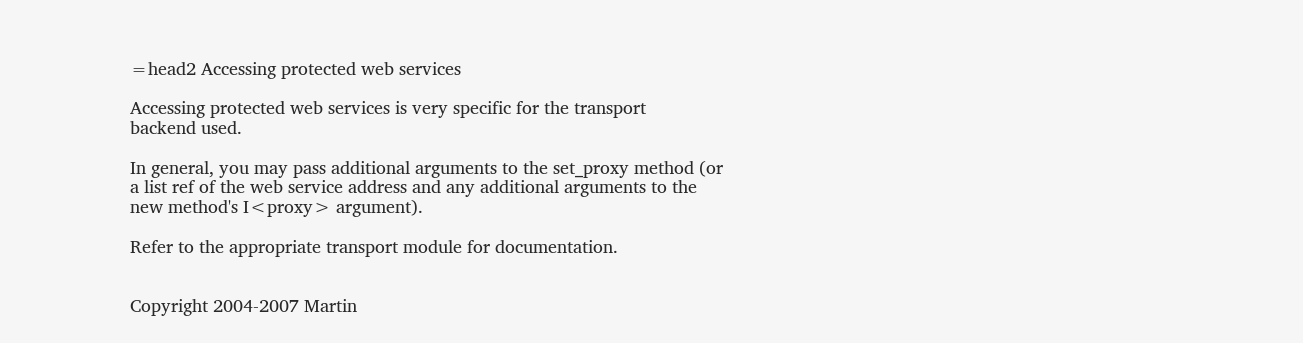=head2 Accessing protected web services

Accessing protected web services is very specific for the transport
backend used.

In general, you may pass additional arguments to the set_proxy method (or
a list ref of the web service address and any additional arguments to the
new method's I<proxy> argument).

Refer to the appropriate transport module for documentation.


Copyright 2004-2007 Martin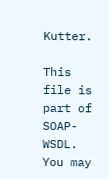Kutter.

This file is part of SOAP-WSDL. You may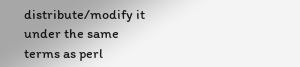distribute/modify it under the same
terms as perl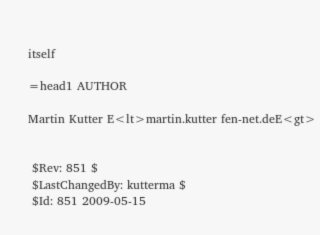itself

=head1 AUTHOR

Martin Kutter E<lt>martin.kutter fen-net.deE<gt>


 $Rev: 851 $
 $LastChangedBy: kutterma $
 $Id: 851 2009-05-15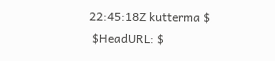22:45:18Z kutterma $
 $HeadURL: $